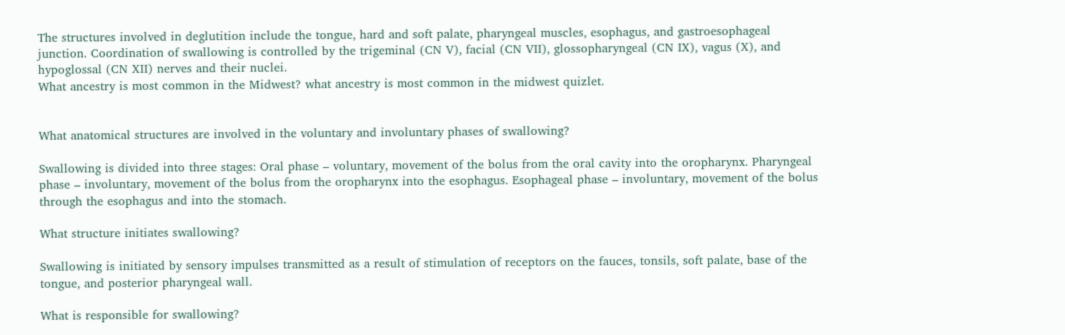The structures involved in deglutition include the tongue, hard and soft palate, pharyngeal muscles, esophagus, and gastroesophageal junction. Coordination of swallowing is controlled by the trigeminal (CN V), facial (CN VII), glossopharyngeal (CN IX), vagus (X), and hypoglossal (CN XII) nerves and their nuclei.
What ancestry is most common in the Midwest? what ancestry is most common in the midwest quizlet.


What anatomical structures are involved in the voluntary and involuntary phases of swallowing?

Swallowing is divided into three stages: Oral phase – voluntary, movement of the bolus from the oral cavity into the oropharynx. Pharyngeal phase – involuntary, movement of the bolus from the oropharynx into the esophagus. Esophageal phase – involuntary, movement of the bolus through the esophagus and into the stomach.

What structure initiates swallowing?

Swallowing is initiated by sensory impulses transmitted as a result of stimulation of receptors on the fauces, tonsils, soft palate, base of the tongue, and posterior pharyngeal wall.

What is responsible for swallowing?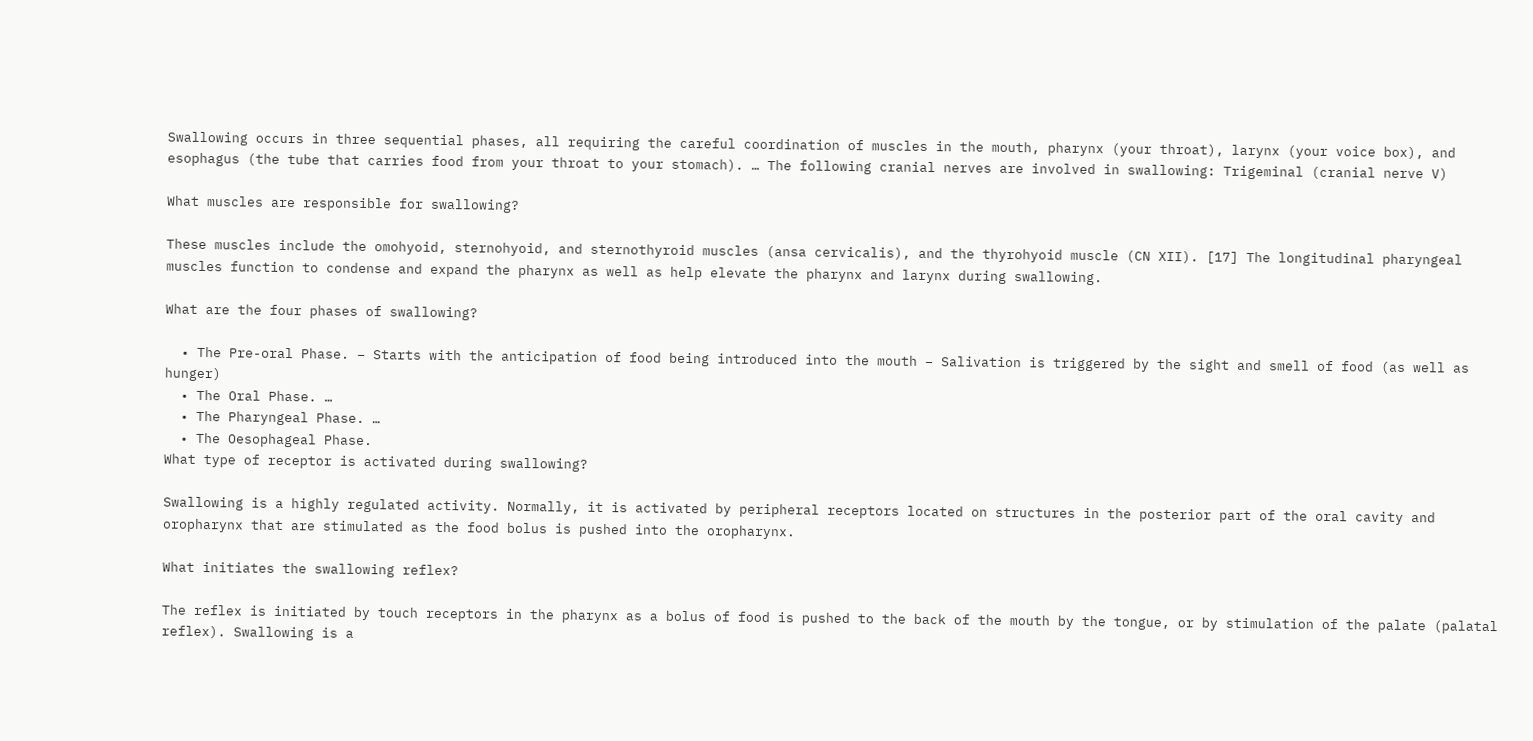Swallowing occurs in three sequential phases, all requiring the careful coordination of muscles in the mouth, pharynx (your throat), larynx (your voice box), and esophagus (the tube that carries food from your throat to your stomach). … The following cranial nerves are involved in swallowing: Trigeminal (cranial nerve V)

What muscles are responsible for swallowing?

These muscles include the omohyoid, sternohyoid, and sternothyroid muscles (ansa cervicalis), and the thyrohyoid muscle (CN XII). [17] The longitudinal pharyngeal muscles function to condense and expand the pharynx as well as help elevate the pharynx and larynx during swallowing.

What are the four phases of swallowing?

  • The Pre-oral Phase. – Starts with the anticipation of food being introduced into the mouth – Salivation is triggered by the sight and smell of food (as well as hunger)
  • The Oral Phase. …
  • The Pharyngeal Phase. …
  • The Oesophageal Phase.
What type of receptor is activated during swallowing?

Swallowing is a highly regulated activity. Normally, it is activated by peripheral receptors located on structures in the posterior part of the oral cavity and oropharynx that are stimulated as the food bolus is pushed into the oropharynx.

What initiates the swallowing reflex?

The reflex is initiated by touch receptors in the pharynx as a bolus of food is pushed to the back of the mouth by the tongue, or by stimulation of the palate (palatal reflex). Swallowing is a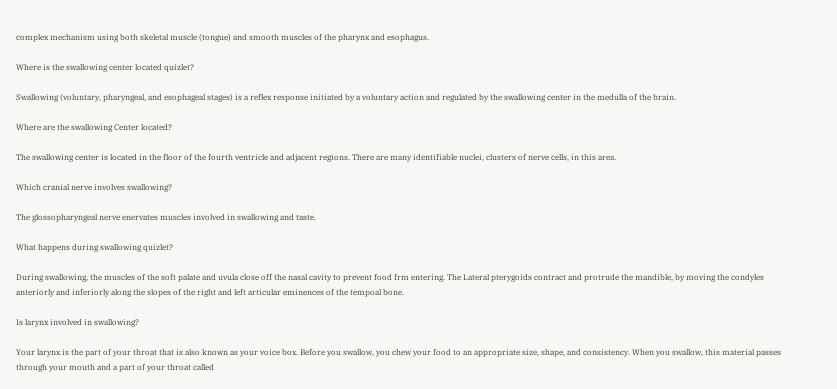complex mechanism using both skeletal muscle (tongue) and smooth muscles of the pharynx and esophagus.

Where is the swallowing center located quizlet?

Swallowing (voluntary, pharyngeal, and esophageal stages) is a reflex response initiated by a voluntary action and regulated by the swallowing center in the medulla of the brain.

Where are the swallowing Center located?

The swallowing center is located in the floor of the fourth ventricle and adjacent regions. There are many identifiable nuclei, clusters of nerve cells, in this area.

Which cranial nerve involves swallowing?

The glossopharyngeal nerve enervates muscles involved in swallowing and taste.

What happens during swallowing quizlet?

During swallowing, the muscles of the soft palate and uvula close off the nasal cavity to prevent food frm entering. The Lateral pterygoids contract and protrude the mandible, by moving the condyles anteriorly and inferiorly along the slopes of the right and left articular eminences of the tempoal bone.

Is larynx involved in swallowing?

Your larynx is the part of your throat that is also known as your voice box. Before you swallow, you chew your food to an appropriate size, shape, and consistency. When you swallow, this material passes through your mouth and a part of your throat called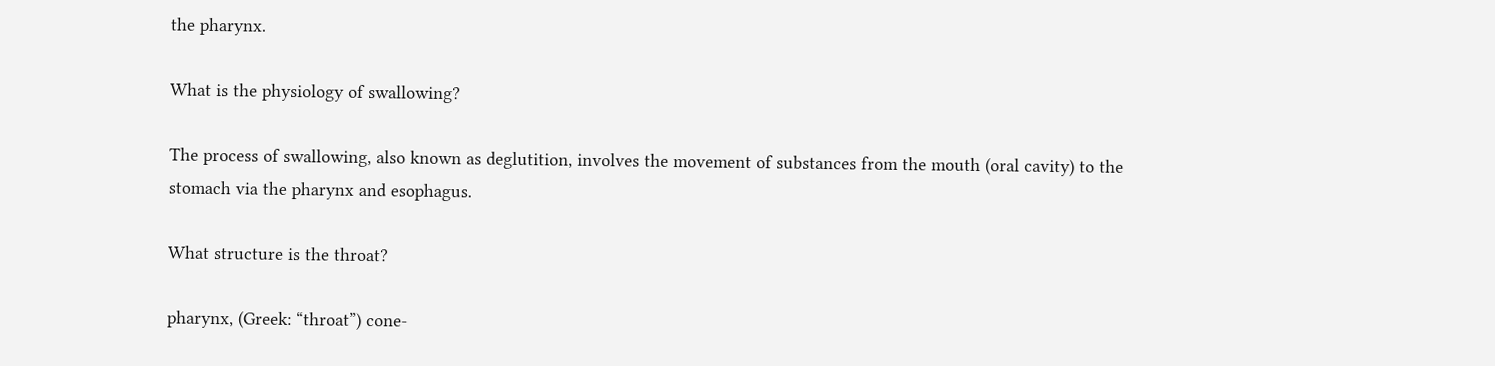the pharynx.

What is the physiology of swallowing?

The process of swallowing, also known as deglutition, involves the movement of substances from the mouth (oral cavity) to the stomach via the pharynx and esophagus.

What structure is the throat?

pharynx, (Greek: “throat”) cone-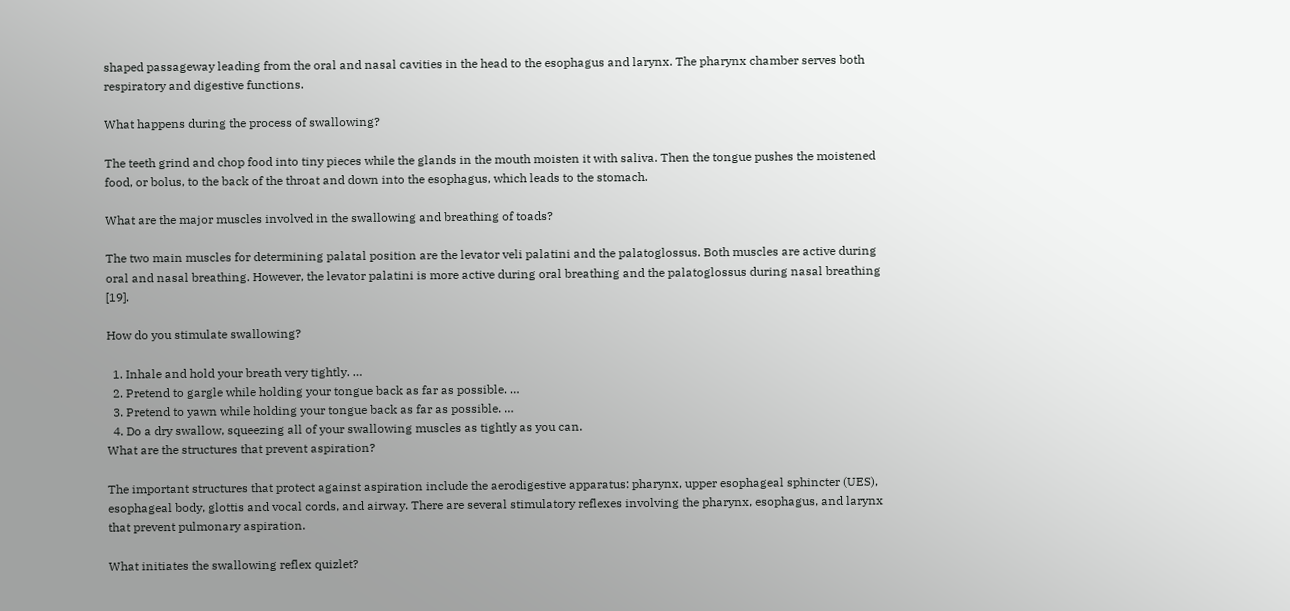shaped passageway leading from the oral and nasal cavities in the head to the esophagus and larynx. The pharynx chamber serves both respiratory and digestive functions.

What happens during the process of swallowing?

The teeth grind and chop food into tiny pieces while the glands in the mouth moisten it with saliva. Then the tongue pushes the moistened food, or bolus, to the back of the throat and down into the esophagus, which leads to the stomach.

What are the major muscles involved in the swallowing and breathing of toads?

The two main muscles for determining palatal position are the levator veli palatini and the palatoglossus. Both muscles are active during oral and nasal breathing. However, the levator palatini is more active during oral breathing and the palatoglossus during nasal breathing [19].

How do you stimulate swallowing?

  1. Inhale and hold your breath very tightly. …
  2. Pretend to gargle while holding your tongue back as far as possible. …
  3. Pretend to yawn while holding your tongue back as far as possible. …
  4. Do a dry swallow, squeezing all of your swallowing muscles as tightly as you can.
What are the structures that prevent aspiration?

The important structures that protect against aspiration include the aerodigestive apparatus: pharynx, upper esophageal sphincter (UES), esophageal body, glottis and vocal cords, and airway. There are several stimulatory reflexes involving the pharynx, esophagus, and larynx that prevent pulmonary aspiration.

What initiates the swallowing reflex quizlet?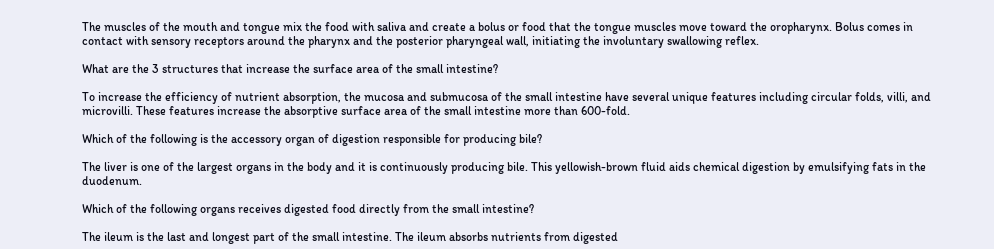The muscles of the mouth and tongue mix the food with saliva and create a bolus or food that the tongue muscles move toward the oropharynx. Bolus comes in contact with sensory receptors around the pharynx and the posterior pharyngeal wall, initiating the involuntary swallowing reflex.

What are the 3 structures that increase the surface area of the small intestine?

To increase the efficiency of nutrient absorption, the mucosa and submucosa of the small intestine have several unique features including circular folds, villi, and microvilli. These features increase the absorptive surface area of the small intestine more than 600-fold.

Which of the following is the accessory organ of digestion responsible for producing bile?

The liver is one of the largest organs in the body and it is continuously producing bile. This yellowish-brown fluid aids chemical digestion by emulsifying fats in the duodenum.

Which of the following organs receives digested food directly from the small intestine?

The ileum is the last and longest part of the small intestine. The ileum absorbs nutrients from digested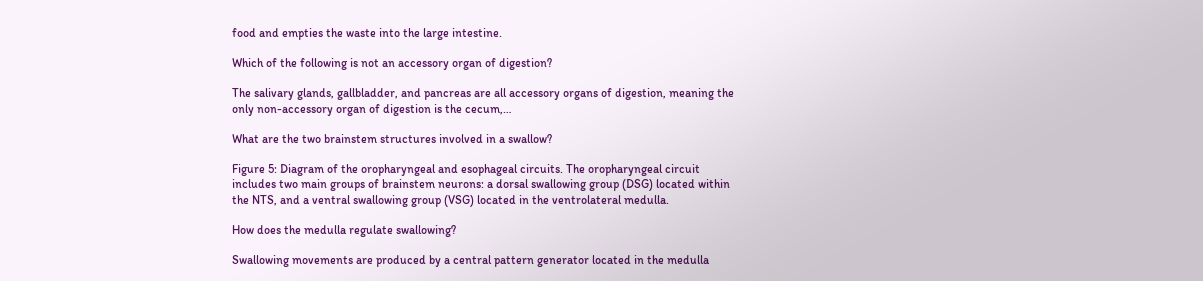food and empties the waste into the large intestine.

Which of the following is not an accessory organ of digestion?

The salivary glands, gallbladder, and pancreas are all accessory organs of digestion, meaning the only non-accessory organ of digestion is the cecum,…

What are the two brainstem structures involved in a swallow?

Figure 5: Diagram of the oropharyngeal and esophageal circuits. The oropharyngeal circuit includes two main groups of brainstem neurons: a dorsal swallowing group (DSG) located within the NTS, and a ventral swallowing group (VSG) located in the ventrolateral medulla.

How does the medulla regulate swallowing?

Swallowing movements are produced by a central pattern generator located in the medulla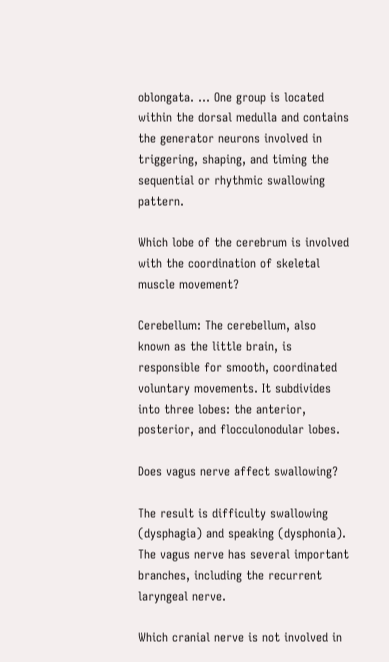oblongata. … One group is located within the dorsal medulla and contains the generator neurons involved in triggering, shaping, and timing the sequential or rhythmic swallowing pattern.

Which lobe of the cerebrum is involved with the coordination of skeletal muscle movement?

Cerebellum: The cerebellum, also known as the little brain, is responsible for smooth, coordinated voluntary movements. It subdivides into three lobes: the anterior, posterior, and flocculonodular lobes.

Does vagus nerve affect swallowing?

The result is difficulty swallowing (dysphagia) and speaking (dysphonia). The vagus nerve has several important branches, including the recurrent laryngeal nerve.

Which cranial nerve is not involved in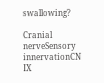swallowing?

Cranial nerveSensory innervationCN IX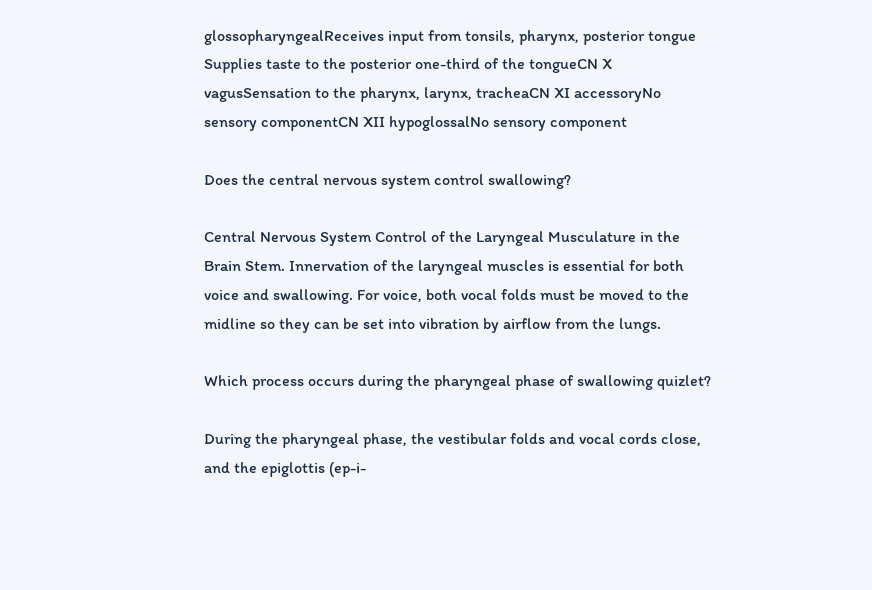glossopharyngealReceives input from tonsils, pharynx, posterior tongue Supplies taste to the posterior one-third of the tongueCN X vagusSensation to the pharynx, larynx, tracheaCN XI accessoryNo sensory componentCN XII hypoglossalNo sensory component

Does the central nervous system control swallowing?

Central Nervous System Control of the Laryngeal Musculature in the Brain Stem. Innervation of the laryngeal muscles is essential for both voice and swallowing. For voice, both vocal folds must be moved to the midline so they can be set into vibration by airflow from the lungs.

Which process occurs during the pharyngeal phase of swallowing quizlet?

During the pharyngeal phase, the vestibular folds and vocal cords close, and the epiglottis (ep-i-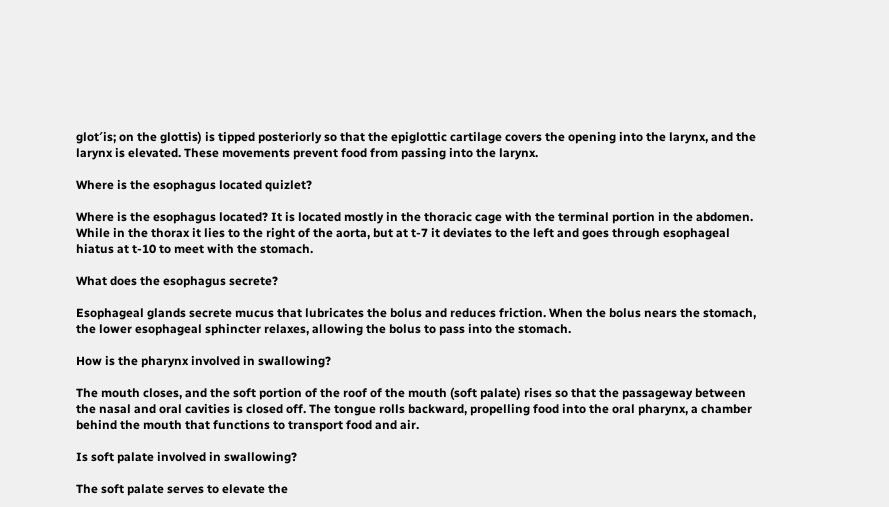glot′is; on the glottis) is tipped posteriorly so that the epiglottic cartilage covers the opening into the larynx, and the larynx is elevated. These movements prevent food from passing into the larynx.

Where is the esophagus located quizlet?

Where is the esophagus located? It is located mostly in the thoracic cage with the terminal portion in the abdomen. While in the thorax it lies to the right of the aorta, but at t-7 it deviates to the left and goes through esophageal hiatus at t-10 to meet with the stomach.

What does the esophagus secrete?

Esophageal glands secrete mucus that lubricates the bolus and reduces friction. When the bolus nears the stomach, the lower esophageal sphincter relaxes, allowing the bolus to pass into the stomach.

How is the pharynx involved in swallowing?

The mouth closes, and the soft portion of the roof of the mouth (soft palate) rises so that the passageway between the nasal and oral cavities is closed off. The tongue rolls backward, propelling food into the oral pharynx, a chamber behind the mouth that functions to transport food and air.

Is soft palate involved in swallowing?

The soft palate serves to elevate the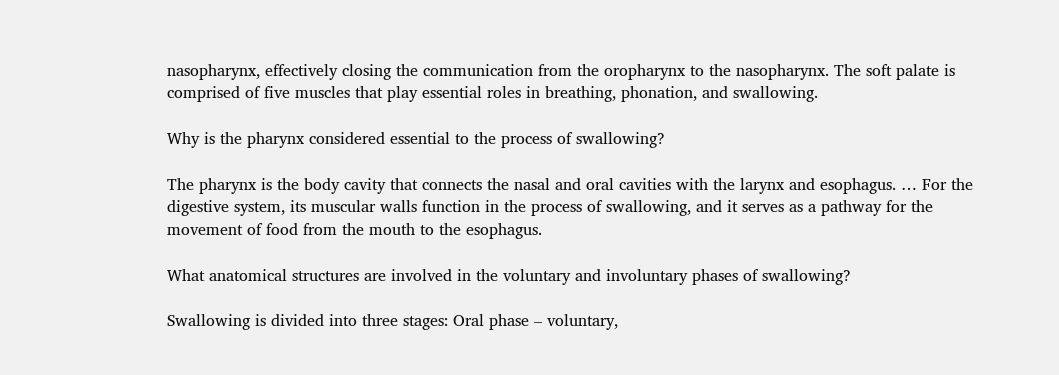nasopharynx, effectively closing the communication from the oropharynx to the nasopharynx. The soft palate is comprised of five muscles that play essential roles in breathing, phonation, and swallowing.

Why is the pharynx considered essential to the process of swallowing?

The pharynx is the body cavity that connects the nasal and oral cavities with the larynx and esophagus. … For the digestive system, its muscular walls function in the process of swallowing, and it serves as a pathway for the movement of food from the mouth to the esophagus.

What anatomical structures are involved in the voluntary and involuntary phases of swallowing?

Swallowing is divided into three stages: Oral phase – voluntary,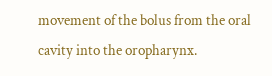movement of the bolus from the oral cavity into the oropharynx.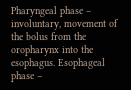Pharyngeal phase – involuntary, movement of the bolus from the oropharynx into the esophagus. Esophageal phase –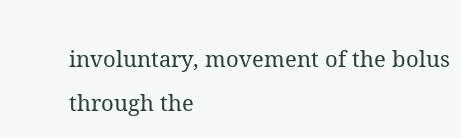involuntary, movement of the bolus through the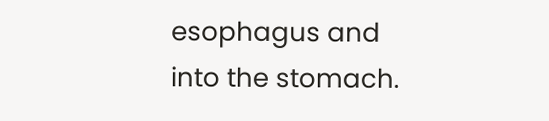esophagus and into the stomach.